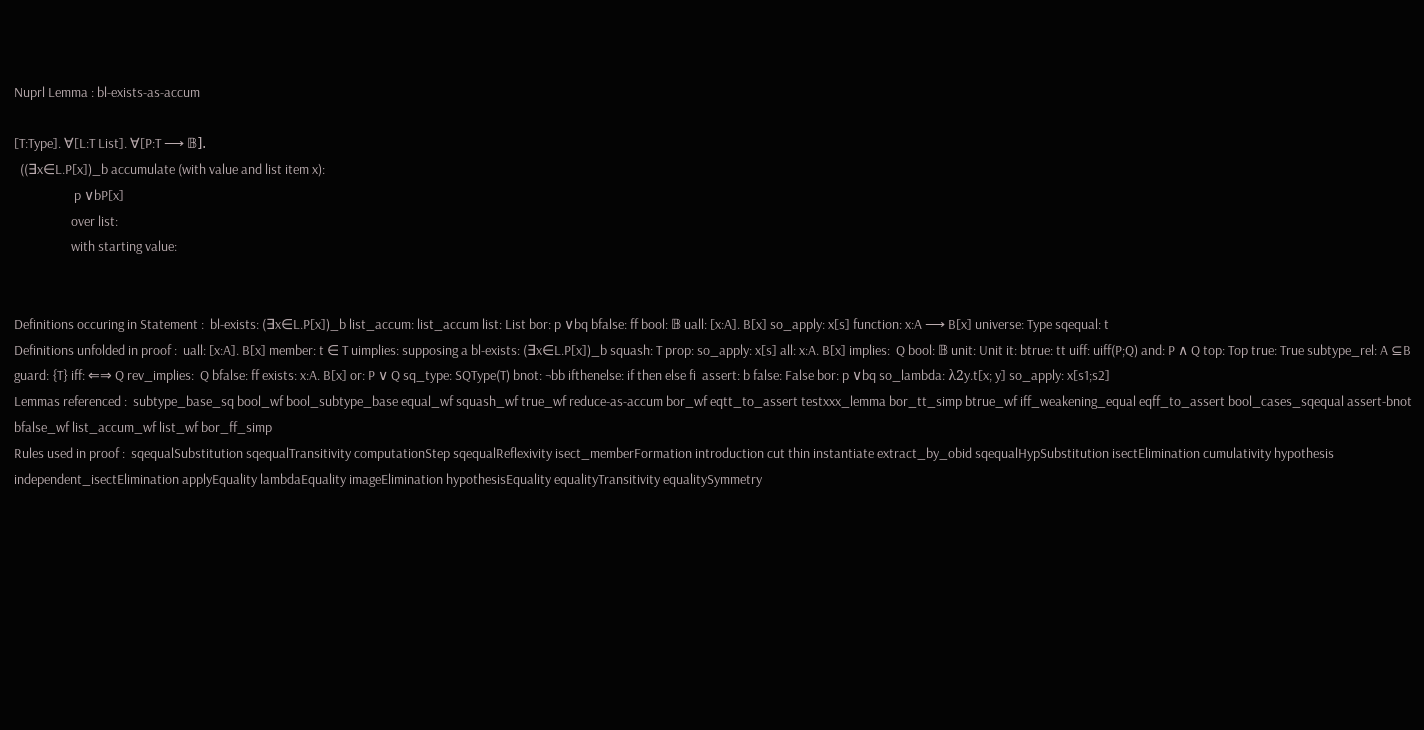Nuprl Lemma : bl-exists-as-accum

[T:Type]. ∀[L:T List]. ∀[P:T ⟶ 𝔹].
  ((∃x∈L.P[x])_b accumulate (with value and list item x):
                    p ∨bP[x]
                   over list:
                   with starting value:


Definitions occuring in Statement :  bl-exists: (∃x∈L.P[x])_b list_accum: list_accum list: List bor: p ∨bq bfalse: ff bool: 𝔹 uall: [x:A]. B[x] so_apply: x[s] function: x:A ⟶ B[x] universe: Type sqequal: t
Definitions unfolded in proof :  uall: [x:A]. B[x] member: t ∈ T uimplies: supposing a bl-exists: (∃x∈L.P[x])_b squash: T prop: so_apply: x[s] all: x:A. B[x] implies:  Q bool: 𝔹 unit: Unit it: btrue: tt uiff: uiff(P;Q) and: P ∧ Q top: Top true: True subtype_rel: A ⊆B guard: {T} iff: ⇐⇒ Q rev_implies:  Q bfalse: ff exists: x:A. B[x] or: P ∨ Q sq_type: SQType(T) bnot: ¬bb ifthenelse: if then else fi  assert: b false: False bor: p ∨bq so_lambda: λ2y.t[x; y] so_apply: x[s1;s2]
Lemmas referenced :  subtype_base_sq bool_wf bool_subtype_base equal_wf squash_wf true_wf reduce-as-accum bor_wf eqtt_to_assert testxxx_lemma bor_tt_simp btrue_wf iff_weakening_equal eqff_to_assert bool_cases_sqequal assert-bnot bfalse_wf list_accum_wf list_wf bor_ff_simp
Rules used in proof :  sqequalSubstitution sqequalTransitivity computationStep sqequalReflexivity isect_memberFormation introduction cut thin instantiate extract_by_obid sqequalHypSubstitution isectElimination cumulativity hypothesis independent_isectElimination applyEquality lambdaEquality imageElimination hypothesisEquality equalityTransitivity equalitySymmetry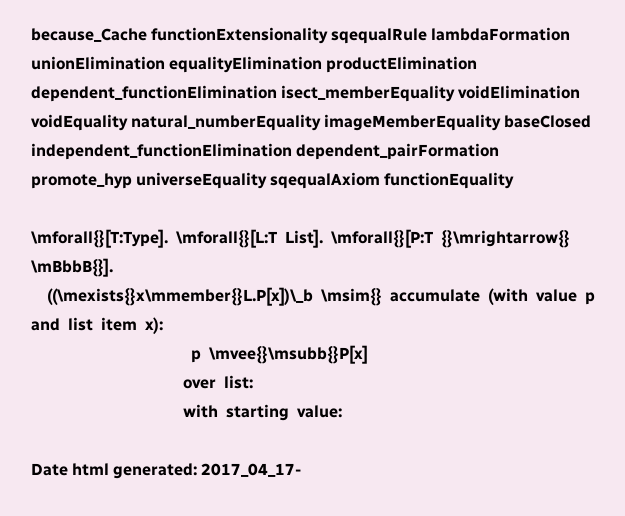because_Cache functionExtensionality sqequalRule lambdaFormation unionElimination equalityElimination productElimination dependent_functionElimination isect_memberEquality voidElimination voidEquality natural_numberEquality imageMemberEquality baseClosed independent_functionElimination dependent_pairFormation promote_hyp universeEquality sqequalAxiom functionEquality

\mforall{}[T:Type].  \mforall{}[L:T  List].  \mforall{}[P:T  {}\mrightarrow{}  \mBbbB{}].
    ((\mexists{}x\mmember{}L.P[x])\_b  \msim{}  accumulate  (with  value  p  and  list  item  x):
                                        p  \mvee{}\msubb{}P[x]
                                      over  list:
                                      with  starting  value:

Date html generated: 2017_04_17-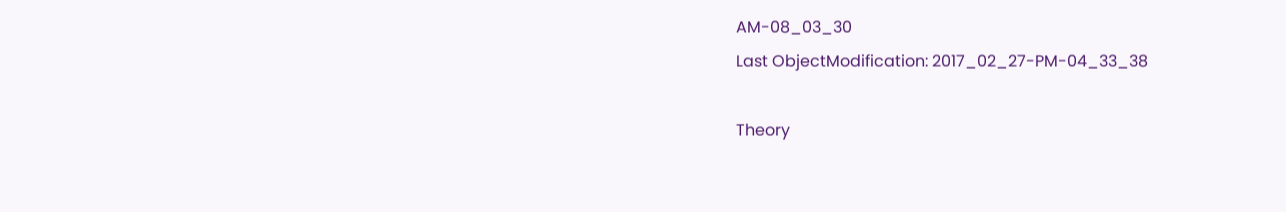AM-08_03_30
Last ObjectModification: 2017_02_27-PM-04_33_38

Theory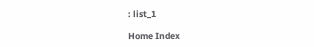: list_1

Home Index